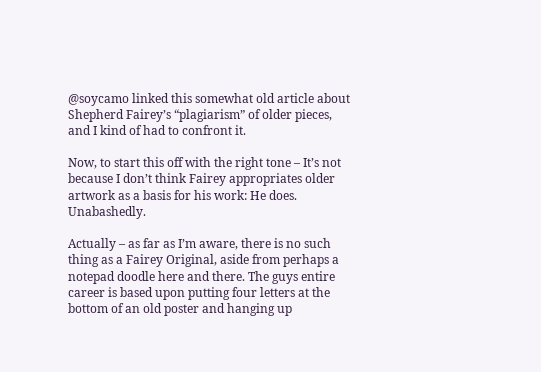@soycamo linked this somewhat old article about Shepherd Fairey’s “plagiarism” of older pieces, and I kind of had to confront it.

Now, to start this off with the right tone – It’s not because I don’t think Fairey appropriates older artwork as a basis for his work: He does. Unabashedly.

Actually – as far as I’m aware, there is no such thing as a Fairey Original, aside from perhaps a notepad doodle here and there. The guys entire career is based upon putting four letters at the bottom of an old poster and hanging up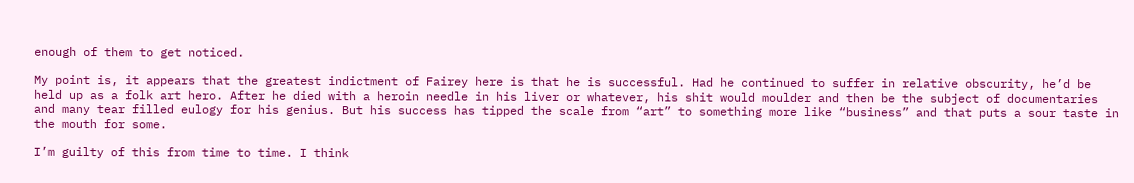enough of them to get noticed.

My point is, it appears that the greatest indictment of Fairey here is that he is successful. Had he continued to suffer in relative obscurity, he’d be held up as a folk art hero. After he died with a heroin needle in his liver or whatever, his shit would moulder and then be the subject of documentaries and many tear filled eulogy for his genius. But his success has tipped the scale from “art” to something more like “business” and that puts a sour taste in the mouth for some.

I’m guilty of this from time to time. I think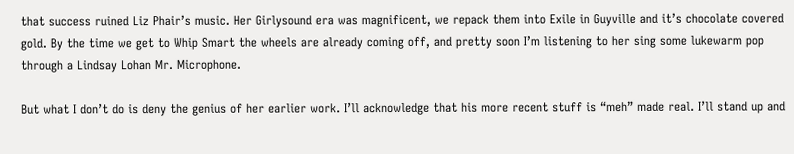that success ruined Liz Phair’s music. Her Girlysound era was magnificent, we repack them into Exile in Guyville and it’s chocolate covered gold. By the time we get to Whip Smart the wheels are already coming off, and pretty soon I’m listening to her sing some lukewarm pop through a Lindsay Lohan Mr. Microphone.

But what I don’t do is deny the genius of her earlier work. I’ll acknowledge that his more recent stuff is “meh” made real. I’ll stand up and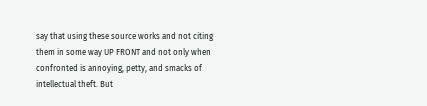say that using these source works and not citing them in some way UP FRONT and not only when confronted is annoying, petty, and smacks of intellectual theft. But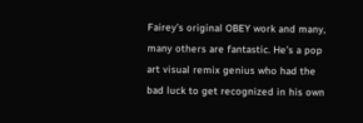Fairey’s original OBEY work and many, many others are fantastic. He’s a pop art visual remix genius who had the bad luck to get recognized in his own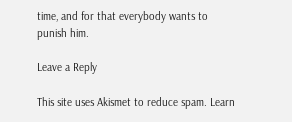time, and for that everybody wants to punish him.

Leave a Reply

This site uses Akismet to reduce spam. Learn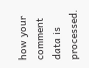how your comment data is processed.